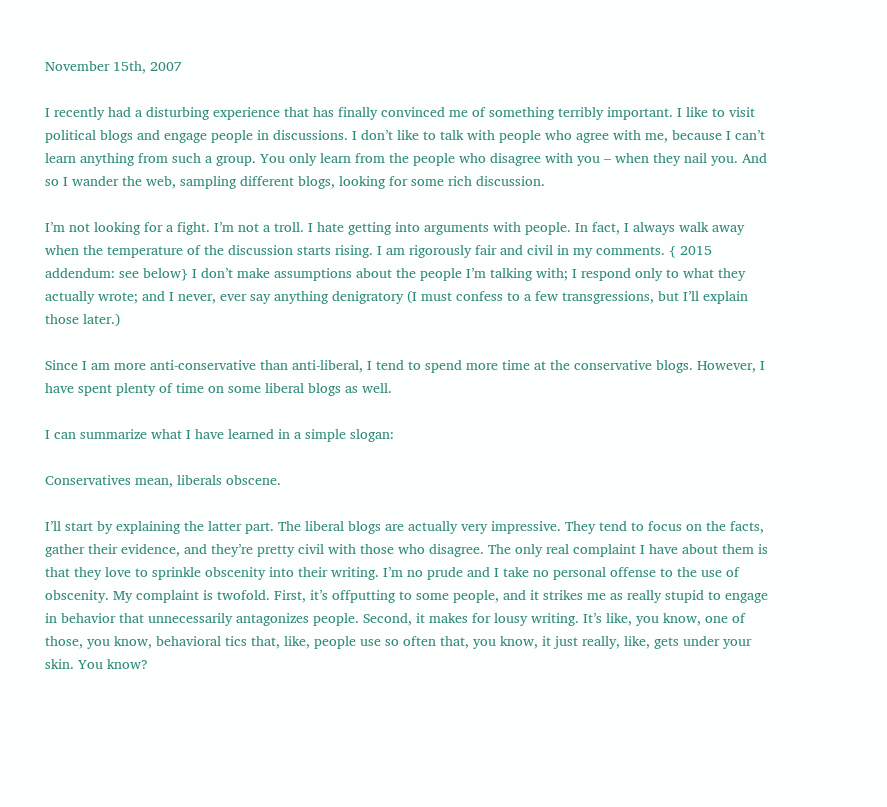November 15th, 2007

I recently had a disturbing experience that has finally convinced me of something terribly important. I like to visit political blogs and engage people in discussions. I don’t like to talk with people who agree with me, because I can’t learn anything from such a group. You only learn from the people who disagree with you – when they nail you. And so I wander the web, sampling different blogs, looking for some rich discussion.

I’m not looking for a fight. I’m not a troll. I hate getting into arguments with people. In fact, I always walk away when the temperature of the discussion starts rising. I am rigorously fair and civil in my comments. { 2015 addendum: see below} I don’t make assumptions about the people I’m talking with; I respond only to what they actually wrote; and I never, ever say anything denigratory (I must confess to a few transgressions, but I’ll explain those later.)

Since I am more anti-conservative than anti-liberal, I tend to spend more time at the conservative blogs. However, I have spent plenty of time on some liberal blogs as well.

I can summarize what I have learned in a simple slogan:

Conservatives mean, liberals obscene.

I’ll start by explaining the latter part. The liberal blogs are actually very impressive. They tend to focus on the facts, gather their evidence, and they’re pretty civil with those who disagree. The only real complaint I have about them is that they love to sprinkle obscenity into their writing. I’m no prude and I take no personal offense to the use of obscenity. My complaint is twofold. First, it’s offputting to some people, and it strikes me as really stupid to engage in behavior that unnecessarily antagonizes people. Second, it makes for lousy writing. It’s like, you know, one of those, you know, behavioral tics that, like, people use so often that, you know, it just really, like, gets under your skin. You know?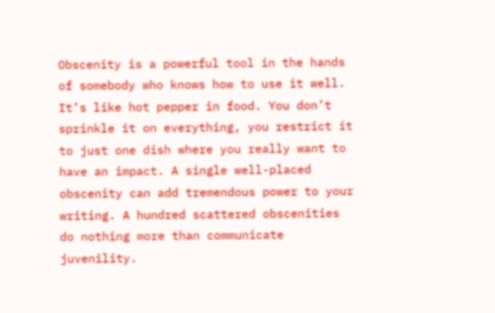Obscenity is a powerful tool in the hands of somebody who knows how to use it well. It’s like hot pepper in food. You don’t sprinkle it on everything, you restrict it to just one dish where you really want to have an impact. A single well-placed obscenity can add tremendous power to your writing. A hundred scattered obscenities do nothing more than communicate juvenility.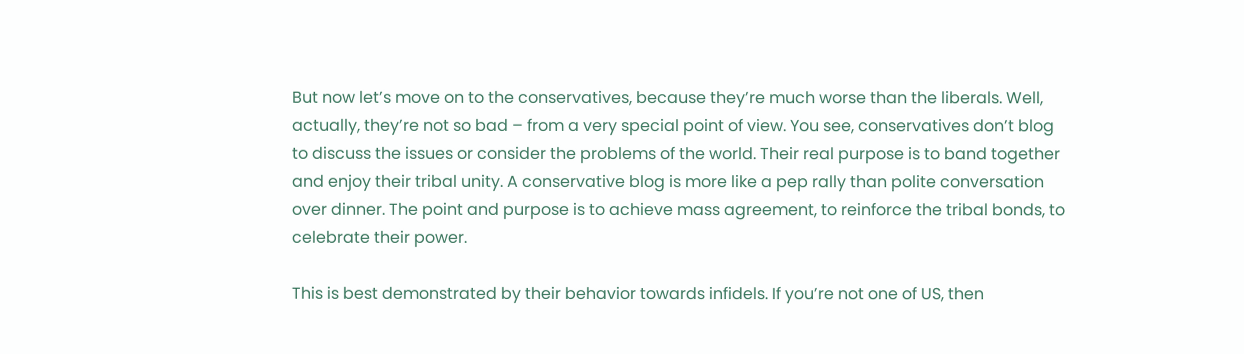But now let’s move on to the conservatives, because they’re much worse than the liberals. Well, actually, they’re not so bad – from a very special point of view. You see, conservatives don’t blog to discuss the issues or consider the problems of the world. Their real purpose is to band together and enjoy their tribal unity. A conservative blog is more like a pep rally than polite conversation over dinner. The point and purpose is to achieve mass agreement, to reinforce the tribal bonds, to celebrate their power.

This is best demonstrated by their behavior towards infidels. If you’re not one of US, then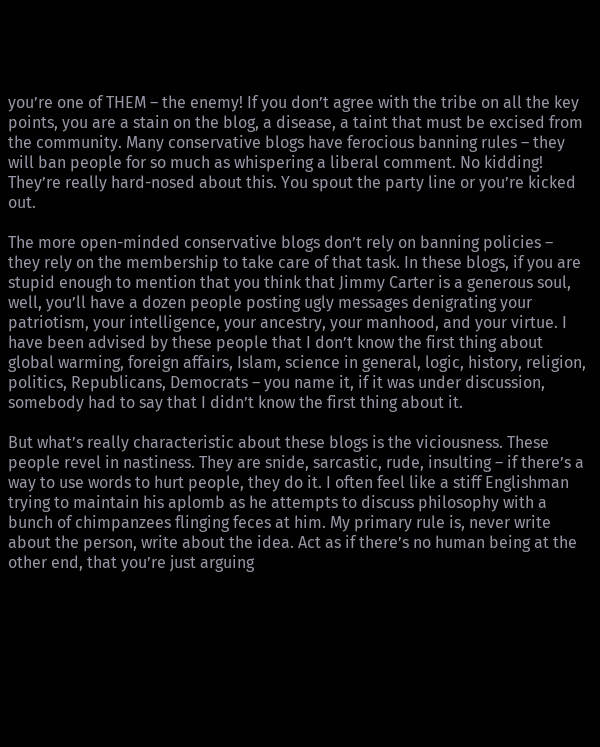you’re one of THEM – the enemy! If you don’t agree with the tribe on all the key points, you are a stain on the blog, a disease, a taint that must be excised from the community. Many conservative blogs have ferocious banning rules – they will ban people for so much as whispering a liberal comment. No kidding! They’re really hard-nosed about this. You spout the party line or you’re kicked out.

The more open-minded conservative blogs don’t rely on banning policies – they rely on the membership to take care of that task. In these blogs, if you are stupid enough to mention that you think that Jimmy Carter is a generous soul, well, you’ll have a dozen people posting ugly messages denigrating your patriotism, your intelligence, your ancestry, your manhood, and your virtue. I have been advised by these people that I don’t know the first thing about global warming, foreign affairs, Islam, science in general, logic, history, religion, politics, Republicans, Democrats – you name it, if it was under discussion, somebody had to say that I didn’t know the first thing about it.

But what’s really characteristic about these blogs is the viciousness. These people revel in nastiness. They are snide, sarcastic, rude, insulting – if there’s a way to use words to hurt people, they do it. I often feel like a stiff Englishman trying to maintain his aplomb as he attempts to discuss philosophy with a bunch of chimpanzees flinging feces at him. My primary rule is, never write about the person, write about the idea. Act as if there’s no human being at the other end, that you’re just arguing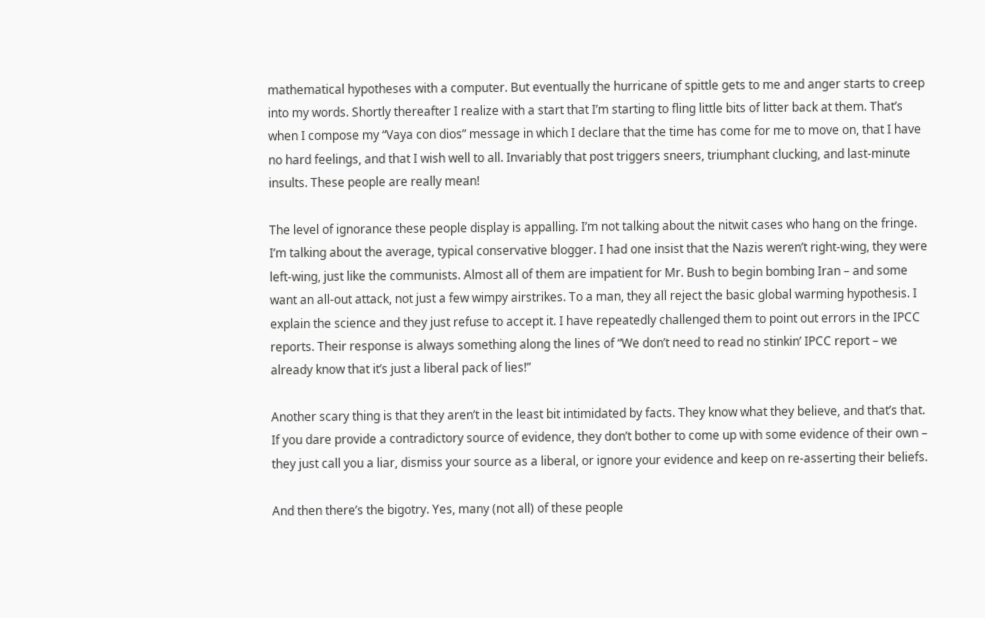mathematical hypotheses with a computer. But eventually the hurricane of spittle gets to me and anger starts to creep into my words. Shortly thereafter I realize with a start that I’m starting to fling little bits of litter back at them. That’s when I compose my “Vaya con dios” message in which I declare that the time has come for me to move on, that I have no hard feelings, and that I wish well to all. Invariably that post triggers sneers, triumphant clucking, and last-minute insults. These people are really mean!

The level of ignorance these people display is appalling. I’m not talking about the nitwit cases who hang on the fringe. I’m talking about the average, typical conservative blogger. I had one insist that the Nazis weren’t right-wing, they were left-wing, just like the communists. Almost all of them are impatient for Mr. Bush to begin bombing Iran – and some want an all-out attack, not just a few wimpy airstrikes. To a man, they all reject the basic global warming hypothesis. I explain the science and they just refuse to accept it. I have repeatedly challenged them to point out errors in the IPCC reports. Their response is always something along the lines of “We don’t need to read no stinkin’ IPCC report – we already know that it’s just a liberal pack of lies!”

Another scary thing is that they aren’t in the least bit intimidated by facts. They know what they believe, and that’s that. If you dare provide a contradictory source of evidence, they don’t bother to come up with some evidence of their own – they just call you a liar, dismiss your source as a liberal, or ignore your evidence and keep on re-asserting their beliefs.

And then there’s the bigotry. Yes, many (not all) of these people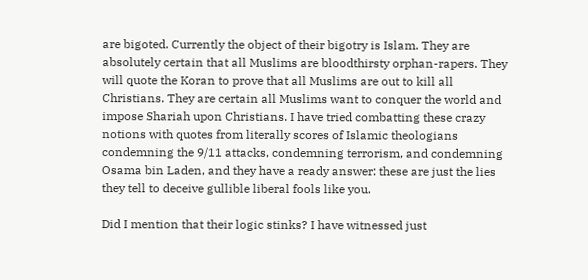are bigoted. Currently the object of their bigotry is Islam. They are absolutely certain that all Muslims are bloodthirsty orphan-rapers. They will quote the Koran to prove that all Muslims are out to kill all Christians. They are certain all Muslims want to conquer the world and impose Shariah upon Christians. I have tried combatting these crazy notions with quotes from literally scores of Islamic theologians condemning the 9/11 attacks, condemning terrorism, and condemning Osama bin Laden, and they have a ready answer: these are just the lies they tell to deceive gullible liberal fools like you.

Did I mention that their logic stinks? I have witnessed just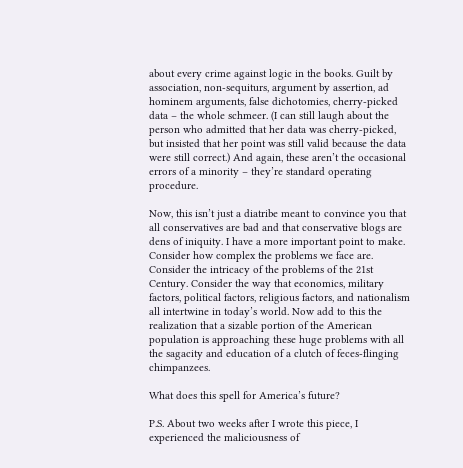about every crime against logic in the books. Guilt by association, non-sequiturs, argument by assertion, ad hominem arguments, false dichotomies, cherry-picked data – the whole schmeer. (I can still laugh about the person who admitted that her data was cherry-picked, but insisted that her point was still valid because the data were still correct.) And again, these aren’t the occasional errors of a minority – they’re standard operating procedure.

Now, this isn’t just a diatribe meant to convince you that all conservatives are bad and that conservative blogs are dens of iniquity. I have a more important point to make. Consider how complex the problems we face are. Consider the intricacy of the problems of the 21st Century. Consider the way that economics, military factors, political factors, religious factors, and nationalism all intertwine in today’s world. Now add to this the realization that a sizable portion of the American population is approaching these huge problems with all the sagacity and education of a clutch of feces-flinging chimpanzees.

What does this spell for America’s future?

P.S. About two weeks after I wrote this piece, I experienced the maliciousness of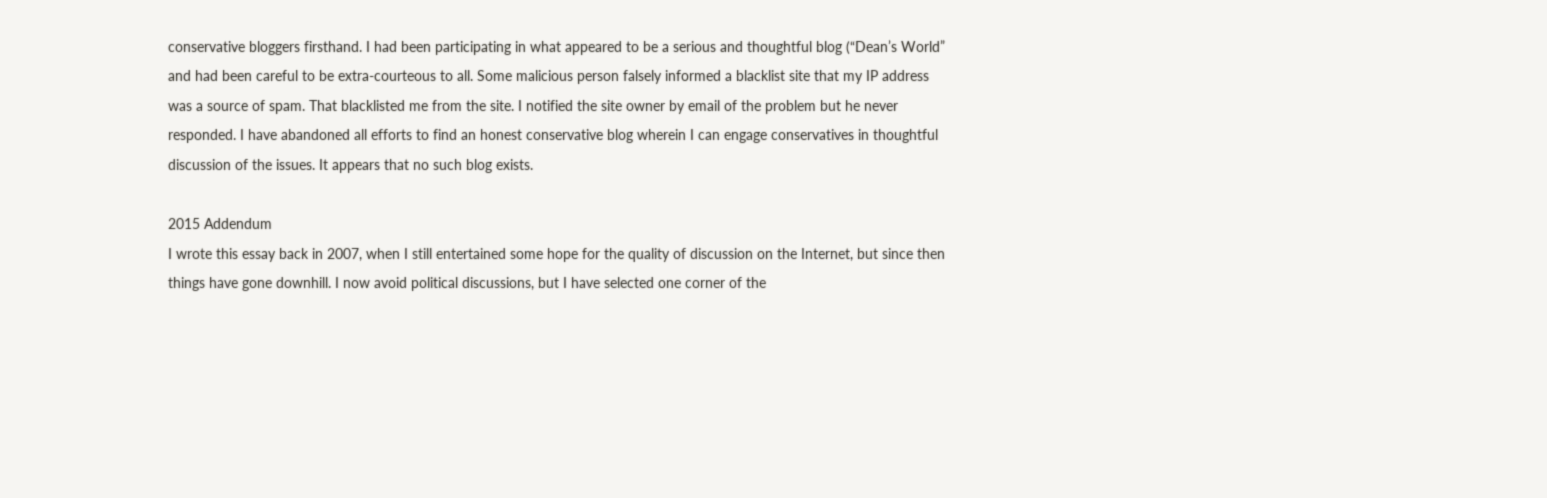conservative bloggers firsthand. I had been participating in what appeared to be a serious and thoughtful blog (“Dean’s World” and had been careful to be extra-courteous to all. Some malicious person falsely informed a blacklist site that my IP address was a source of spam. That blacklisted me from the site. I notified the site owner by email of the problem but he never responded. I have abandoned all efforts to find an honest conservative blog wherein I can engage conservatives in thoughtful discussion of the issues. It appears that no such blog exists.

2015 Addendum
I wrote this essay back in 2007, when I still entertained some hope for the quality of discussion on the Internet, but since then things have gone downhill. I now avoid political discussions, but I have selected one corner of the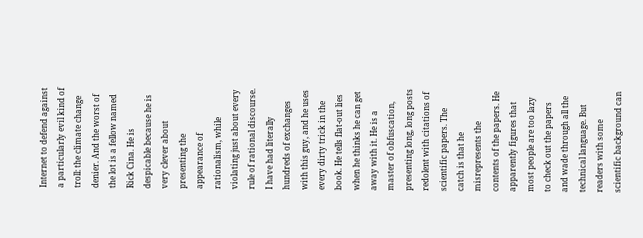Internet to defend against a particularly evil kind of troll: the climate change denier. And the worst of the lot is a fellow named Rick Cina. He is despicable because he is very clever about presenting the appearance of rationalism, while violating just about every rule of rational discourse. I have had literally hundreds of exchanges with this guy, and he uses every dirty trick in the book. He tells flat-out lies when he thinks he can get away with it. He is a master of obfuscation, presenting long, long posts redolent with citations of scientific papers. The catch is that he misrepresents the contents of the papers. He apparently figures that most people are too lazy to check out the papers and wade through all the technical language. But readers with some scientific background can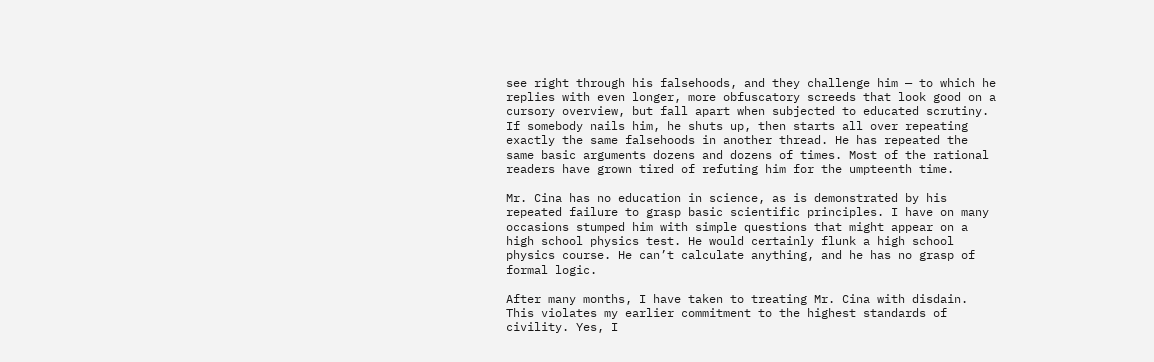see right through his falsehoods, and they challenge him — to which he replies with even longer, more obfuscatory screeds that look good on a cursory overview, but fall apart when subjected to educated scrutiny. If somebody nails him, he shuts up, then starts all over repeating exactly the same falsehoods in another thread. He has repeated the same basic arguments dozens and dozens of times. Most of the rational readers have grown tired of refuting him for the umpteenth time.

Mr. Cina has no education in science, as is demonstrated by his repeated failure to grasp basic scientific principles. I have on many occasions stumped him with simple questions that might appear on a high school physics test. He would certainly flunk a high school physics course. He can’t calculate anything, and he has no grasp of formal logic.

After many months, I have taken to treating Mr. Cina with disdain. This violates my earlier commitment to the highest standards of civility. Yes, I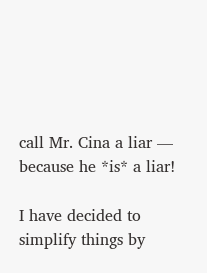call Mr. Cina a liar — because he *is* a liar!

I have decided to simplify things by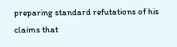preparing standard refutations of his claims that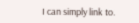I can simply link to.